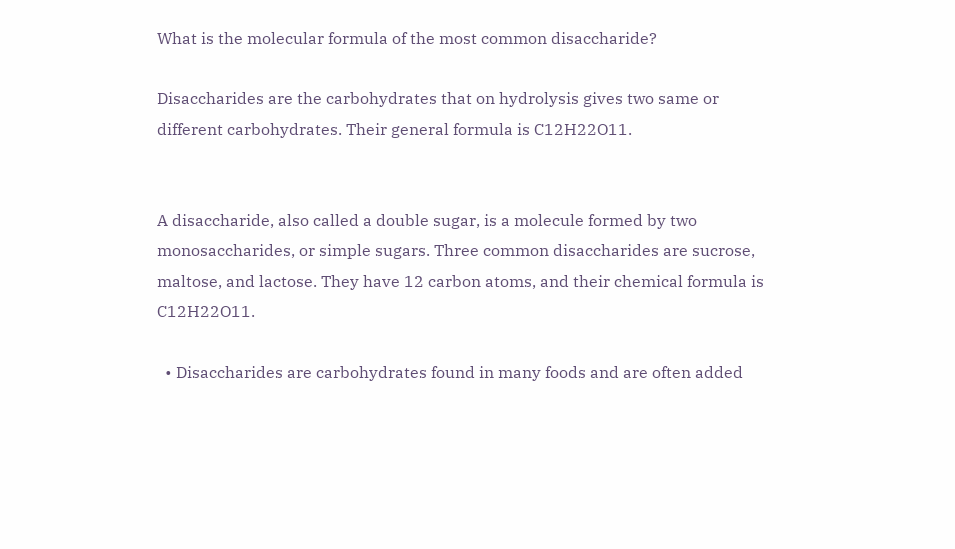What is the molecular formula of the most common disaccharide?

Disaccharides are the carbohydrates that on hydrolysis gives two same or different carbohydrates. Their general formula is C12H22O11.


A disaccharide, also called a double sugar, is a molecule formed by two monosaccharides, or simple sugars. Three common disaccharides are sucrose, maltose, and lactose. They have 12 carbon atoms, and their chemical formula is C12H22O11.

  • Disaccharides are carbohydrates found in many foods and are often added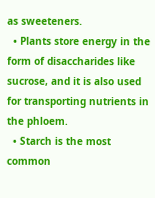as sweeteners.
  • Plants store energy in the form of disaccharides like sucrose, and it is also used for transporting nutrients in the phloem.
  • Starch is the most common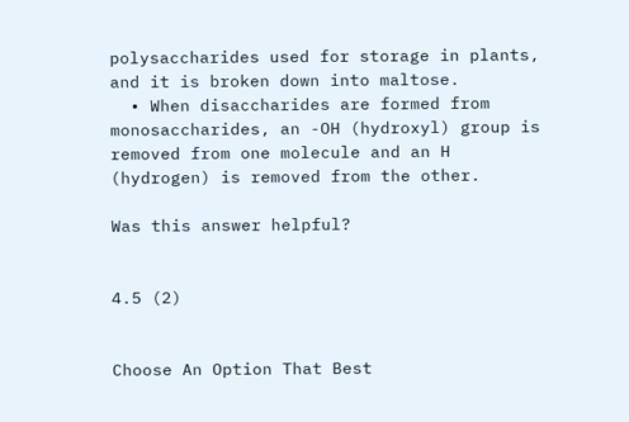polysaccharides used for storage in plants, and it is broken down into maltose.
  • When disaccharides are formed from monosaccharides, an -OH (hydroxyl) group is removed from one molecule and an H (hydrogen) is removed from the other.

Was this answer helpful?


4.5 (2)


Choose An Option That Best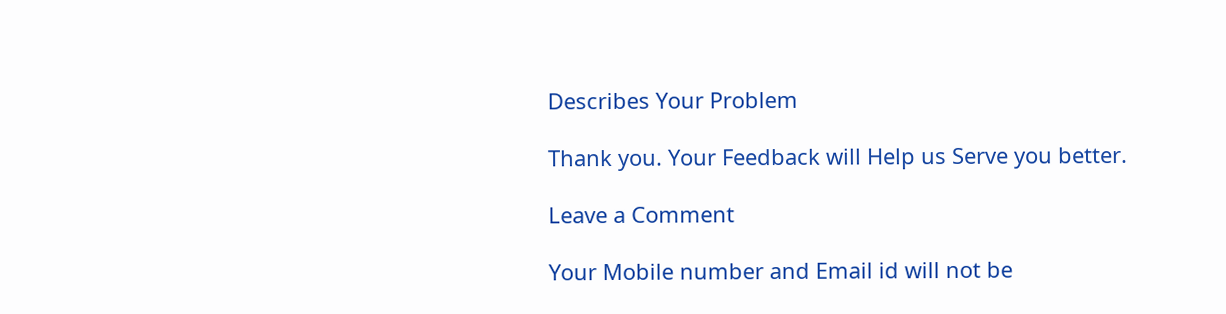Describes Your Problem

Thank you. Your Feedback will Help us Serve you better.

Leave a Comment

Your Mobile number and Email id will not be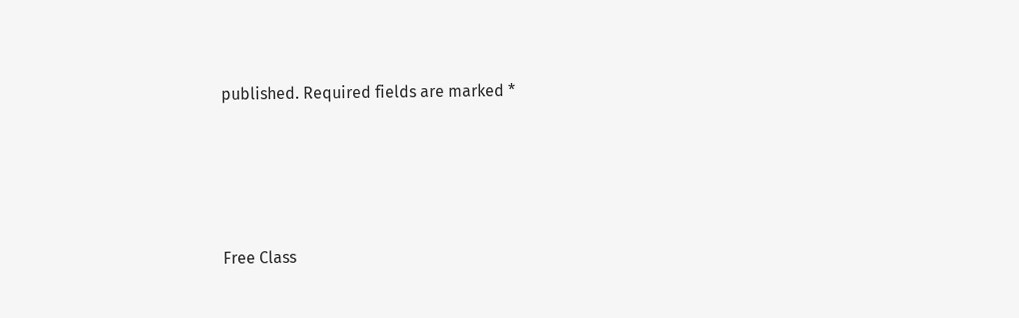published. Required fields are marked *




Free Class